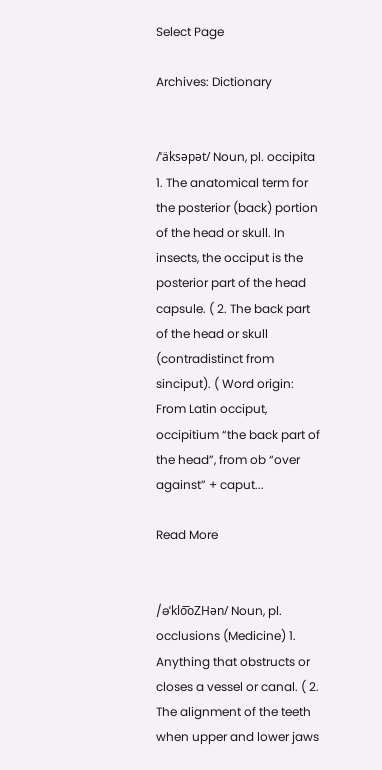Select Page

Archives: Dictionary


/ˈäksəpət/ Noun, pl. occipita 1. The anatomical term for the posterior (back) portion of the head or skull. In insects, the occiput is the posterior part of the head capsule. ( 2. The back part of the head or skull (contradistinct from sinciput). ( Word origin: From Latin occiput, occipitium “the back part of the head”, from ob “over against” + caput...

Read More


/əˈklo͞oZHən/ Noun, pl. occlusions (Medicine) 1. Anything that obstructs or closes a vessel or canal. ( 2. The alignment of the teeth when upper and lower jaws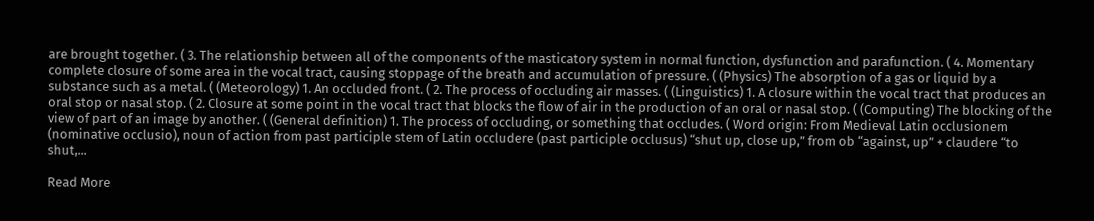are brought together. ( 3. The relationship between all of the components of the masticatory system in normal function, dysfunction and parafunction. ( 4. Momentary complete closure of some area in the vocal tract, causing stoppage of the breath and accumulation of pressure. ( (Physics) The absorption of a gas or liquid by a substance such as a metal. ( (Meteorology) 1. An occluded front. ( 2. The process of occluding air masses. ( (Linguistics) 1. A closure within the vocal tract that produces an oral stop or nasal stop. ( 2. Closure at some point in the vocal tract that blocks the flow of air in the production of an oral or nasal stop. ( (Computing) The blocking of the view of part of an image by another. ( (General definition) 1. The process of occluding, or something that occludes. ( Word origin: From Medieval Latin occlusionem (nominative occlusio), noun of action from past participle stem of Latin occludere (past participle occlusus) “shut up, close up,” from ob “against, up” + claudere “to shut,...

Read More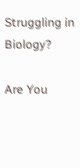Struggling in Biology?

Are You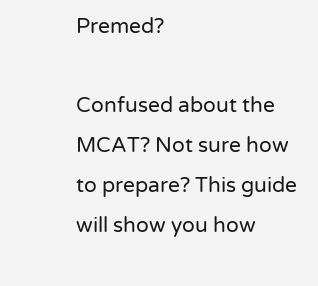Premed?

Confused about the MCAT? Not sure how to prepare? This guide will show you how